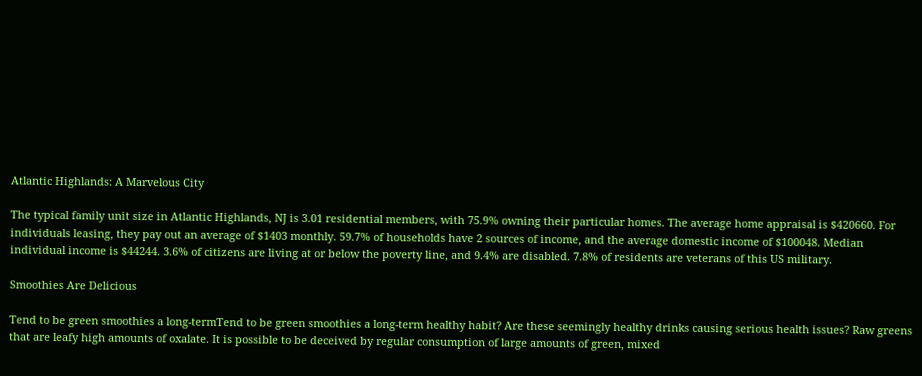Atlantic Highlands: A Marvelous City

The typical family unit size in Atlantic Highlands, NJ is 3.01 residential members, with 75.9% owning their particular homes. The average home appraisal is $420660. For individuals leasing, they pay out an average of $1403 monthly. 59.7% of households have 2 sources of income, and the average domestic income of $100048. Median individual income is $44244. 3.6% of citizens are living at or below the poverty line, and 9.4% are disabled. 7.8% of residents are veterans of this US military.

Smoothies Are Delicious

Tend to be green smoothies a long-termTend to be green smoothies a long-term healthy habit? Are these seemingly healthy drinks causing serious health issues? Raw greens that are leafy high amounts of oxalate. It is possible to be deceived by regular consumption of large amounts of green, mixed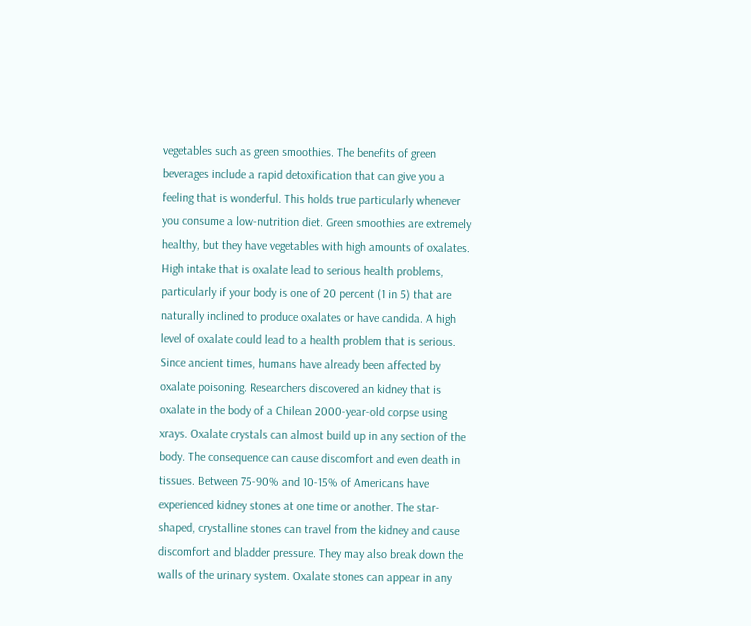vegetables such as green smoothies. The benefits of green beverages include a rapid detoxification that can give you a feeling that is wonderful. This holds true particularly whenever you consume a low-nutrition diet. Green smoothies are extremely healthy, but they have vegetables with high amounts of oxalates. High intake that is oxalate lead to serious health problems, particularly if your body is one of 20 percent (1 in 5) that are naturally inclined to produce oxalates or have candida. A high level of oxalate could lead to a health problem that is serious. Since ancient times, humans have already been affected by oxalate poisoning. Researchers discovered an kidney that is oxalate in the body of a Chilean 2000-year-old corpse using xrays. Oxalate crystals can almost build up in any section of the body. The consequence can cause discomfort and even death in tissues. Between 75-90% and 10-15% of Americans have experienced kidney stones at one time or another. The star-shaped, crystalline stones can travel from the kidney and cause discomfort and bladder pressure. They may also break down the walls of the urinary system. Oxalate stones can appear in any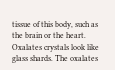tissue of this body, such as the brain or the heart. Oxalates crystals look like glass shards. The oxalates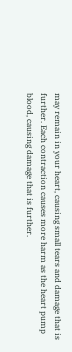may remain in your heart, causing small tears and damage that is further. Each contraction causes more harm as the heart pump blood, causing damage that is further.